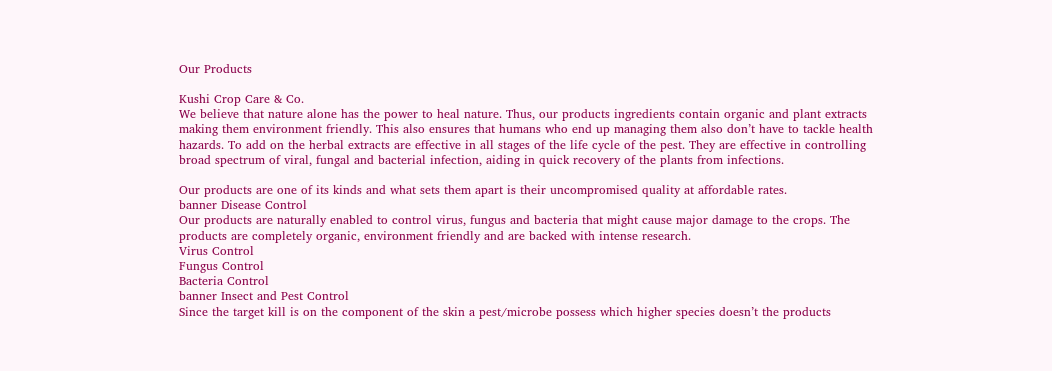Our Products

Kushi Crop Care & Co.
We believe that nature alone has the power to heal nature. Thus, our products ingredients contain organic and plant extracts making them environment friendly. This also ensures that humans who end up managing them also don’t have to tackle health hazards. To add on the herbal extracts are effective in all stages of the life cycle of the pest. They are effective in controlling broad spectrum of viral, fungal and bacterial infection, aiding in quick recovery of the plants from infections.

Our products are one of its kinds and what sets them apart is their uncompromised quality at affordable rates.
banner Disease Control
Our products are naturally enabled to control virus, fungus and bacteria that might cause major damage to the crops. The products are completely organic, environment friendly and are backed with intense research.
Virus Control
Fungus Control
Bacteria Control
banner Insect and Pest Control
Since the target kill is on the component of the skin a pest/microbe possess which higher species doesn’t the products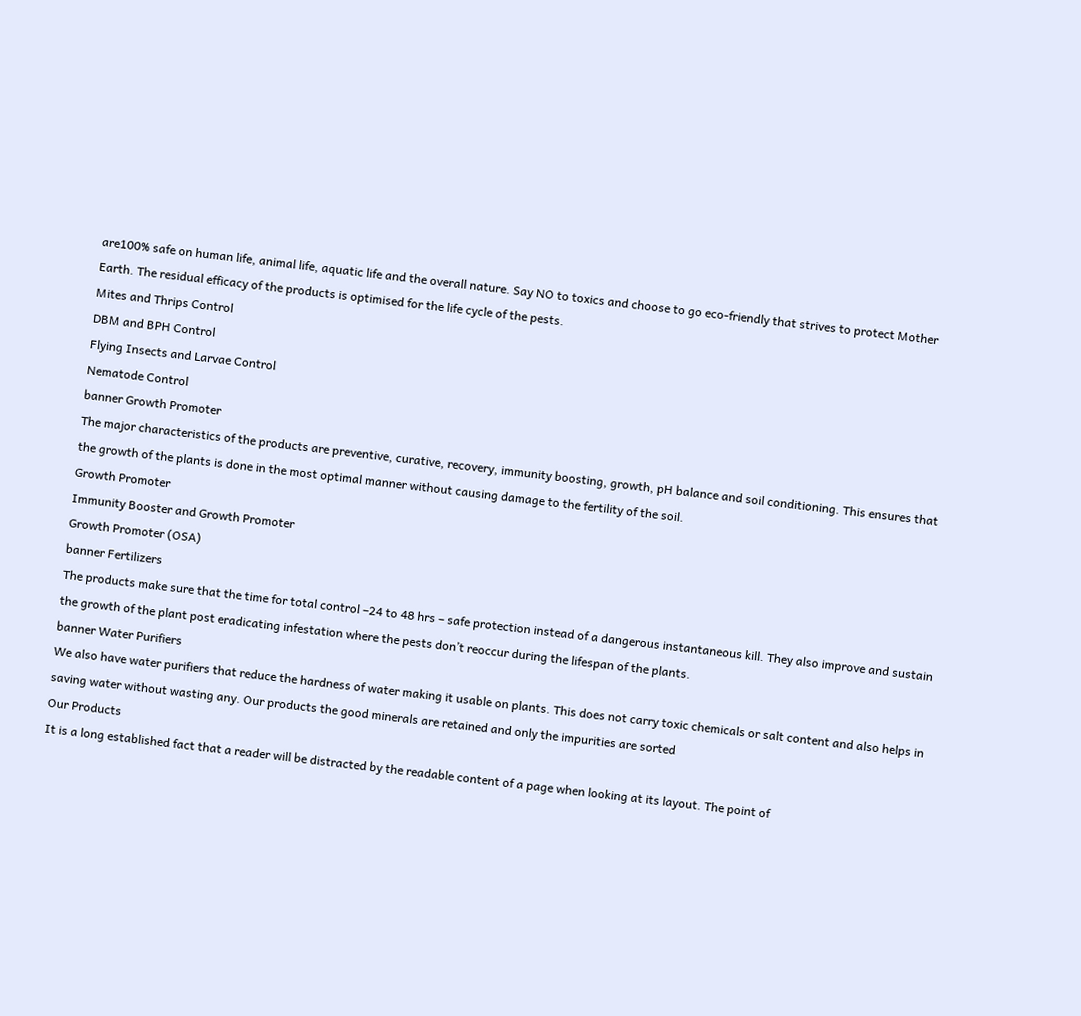are100% safe on human life, animal life, aquatic life and the overall nature. Say NO to toxics and choose to go eco-friendly that strives to protect Mother Earth. The residual efficacy of the products is optimised for the life cycle of the pests.
Mites and Thrips Control
DBM and BPH Control
Flying Insects and Larvae Control
Nematode Control
banner Growth Promoter
The major characteristics of the products are preventive, curative, recovery, immunity boosting, growth, pH balance and soil conditioning. This ensures that the growth of the plants is done in the most optimal manner without causing damage to the fertility of the soil.
Growth Promoter
Immunity Booster and Growth Promoter
Growth Promoter (OSA)
banner Fertilizers
The products make sure that the time for total control –24 to 48 hrs – safe protection instead of a dangerous instantaneous kill. They also improve and sustain the growth of the plant post eradicating infestation where the pests don’t reoccur during the lifespan of the plants.
banner Water Purifiers
We also have water purifiers that reduce the hardness of water making it usable on plants. This does not carry toxic chemicals or salt content and also helps in saving water without wasting any. Our products the good minerals are retained and only the impurities are sorted
Our Products
It is a long established fact that a reader will be distracted by the readable content of a page when looking at its layout. The point of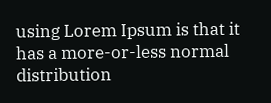using Lorem Ipsum is that it has a more-or-less normal distribution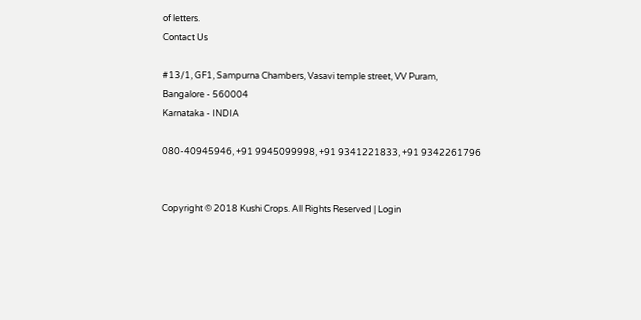of letters.
Contact Us

#13/1, GF1, Sampurna Chambers, Vasavi temple street, VV Puram,
Bangalore - 560004
Karnataka - INDIA

080-40945946, +91 9945099998, +91 9341221833, +91 9342261796


Copyright © 2018 Kushi Crops. All Rights Reserved | Login